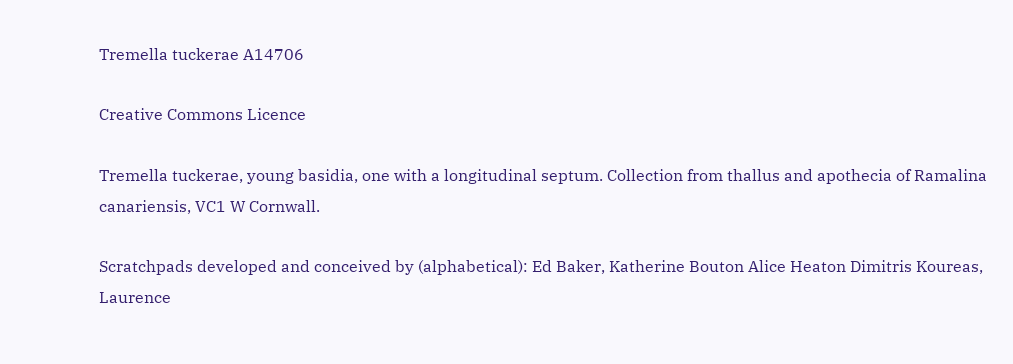Tremella tuckerae A14706

Creative Commons Licence

Tremella tuckerae, young basidia, one with a longitudinal septum. Collection from thallus and apothecia of Ramalina canariensis, VC1 W Cornwall.

Scratchpads developed and conceived by (alphabetical): Ed Baker, Katherine Bouton Alice Heaton Dimitris Koureas, Laurence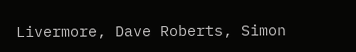Livermore, Dave Roberts, Simon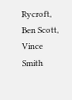Rycroft, Ben Scott, Vince Smith